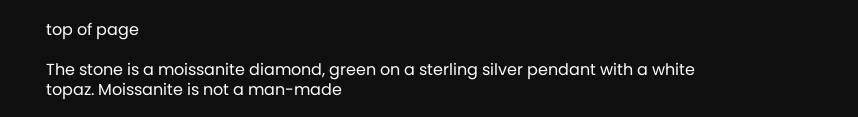top of page

The stone is a moissanite diamond, green on a sterling silver pendant with a white topaz. Moissanite is not a man-made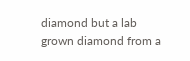diamond but a lab grown diamond from a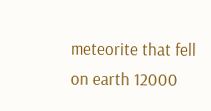meteorite that fell on earth 12000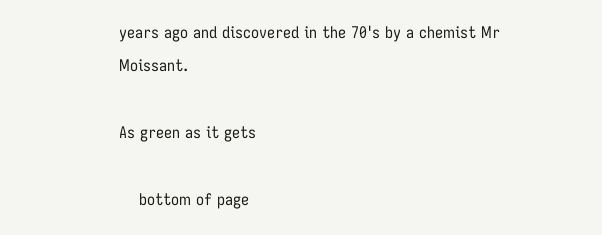years ago and discovered in the 70's by a chemist Mr Moissant.

As green as it gets

    bottom of page